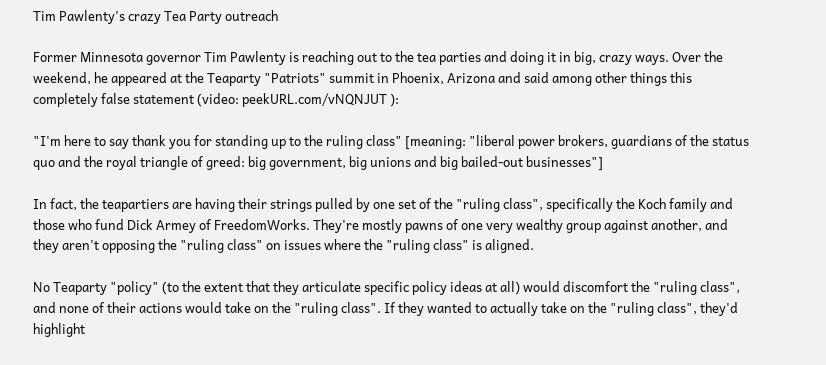Tim Pawlenty's crazy Tea Party outreach

Former Minnesota governor Tim Pawlenty is reaching out to the tea parties and doing it in big, crazy ways. Over the weekend, he appeared at the Teaparty "Patriots" summit in Phoenix, Arizona and said among other things this completely false statement (video: peekURL.com/vNQNJUT ):

"I'm here to say thank you for standing up to the ruling class" [meaning: "liberal power brokers, guardians of the status quo and the royal triangle of greed: big government, big unions and big bailed-out businesses"]

In fact, the teapartiers are having their strings pulled by one set of the "ruling class", specifically the Koch family and those who fund Dick Armey of FreedomWorks. They're mostly pawns of one very wealthy group against another, and they aren't opposing the "ruling class" on issues where the "ruling class" is aligned.

No Teaparty "policy" (to the extent that they articulate specific policy ideas at all) would discomfort the "ruling class", and none of their actions would take on the "ruling class". If they wanted to actually take on the "ruling class", they'd highlight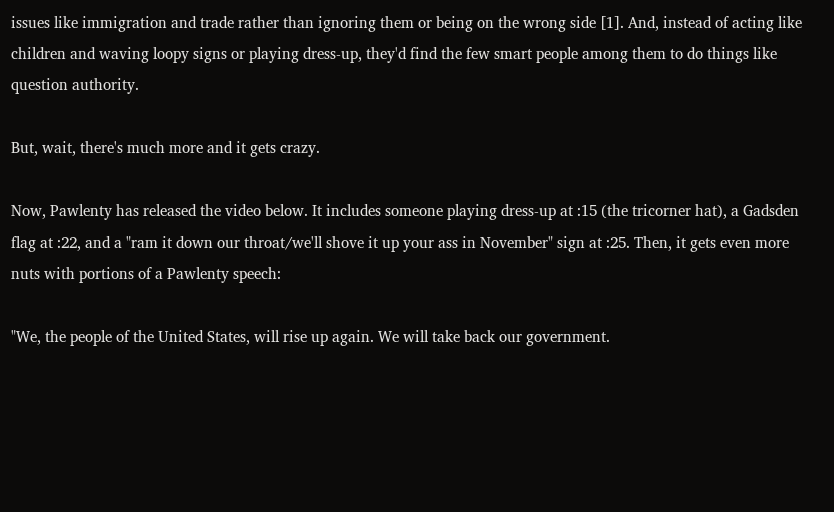issues like immigration and trade rather than ignoring them or being on the wrong side [1]. And, instead of acting like children and waving loopy signs or playing dress-up, they'd find the few smart people among them to do things like question authority.

But, wait, there's much more and it gets crazy.

Now, Pawlenty has released the video below. It includes someone playing dress-up at :15 (the tricorner hat), a Gadsden flag at :22, and a "ram it down our throat/we'll shove it up your ass in November" sign at :25. Then, it gets even more nuts with portions of a Pawlenty speech:

"We, the people of the United States, will rise up again. We will take back our government.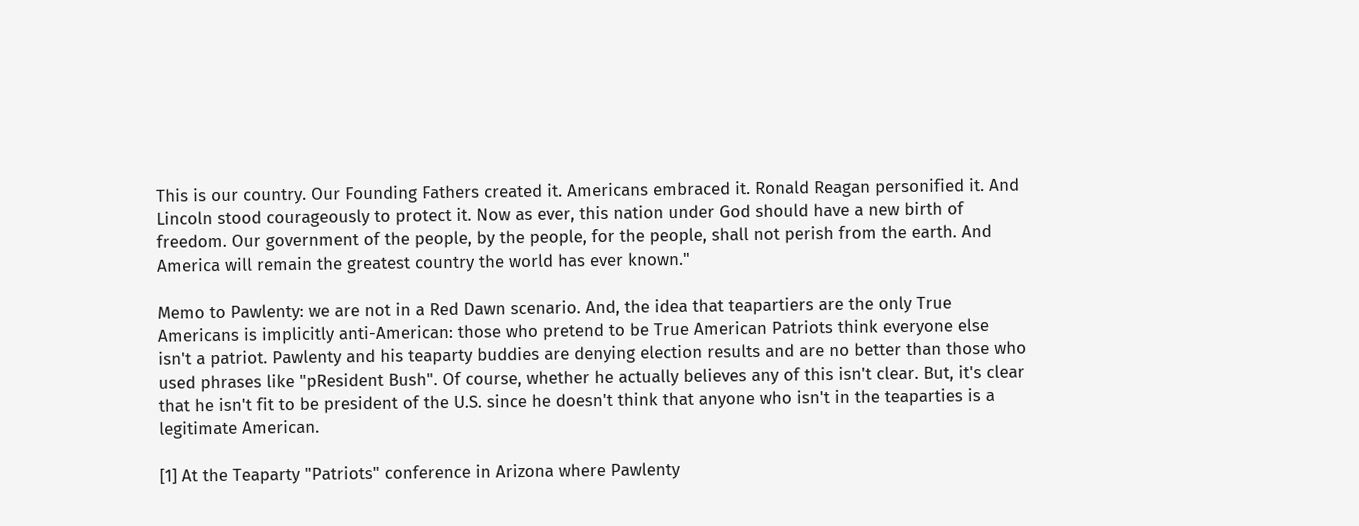This is our country. Our Founding Fathers created it. Americans embraced it. Ronald Reagan personified it. And Lincoln stood courageously to protect it. Now as ever, this nation under God should have a new birth of freedom. Our government of the people, by the people, for the people, shall not perish from the earth. And America will remain the greatest country the world has ever known."

Memo to Pawlenty: we are not in a Red Dawn scenario. And, the idea that teapartiers are the only True Americans is implicitly anti-American: those who pretend to be True American Patriots think everyone else isn't a patriot. Pawlenty and his teaparty buddies are denying election results and are no better than those who used phrases like "pResident Bush". Of course, whether he actually believes any of this isn't clear. But, it's clear that he isn't fit to be president of the U.S. since he doesn't think that anyone who isn't in the teaparties is a legitimate American.

[1] At the Teaparty "Patriots" conference in Arizona where Pawlenty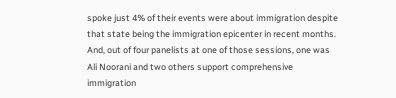spoke just 4% of their events were about immigration despite that state being the immigration epicenter in recent months. And, out of four panelists at one of those sessions, one was Ali Noorani and two others support comprehensive immigration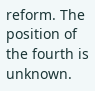reform. The position of the fourth is unknown.